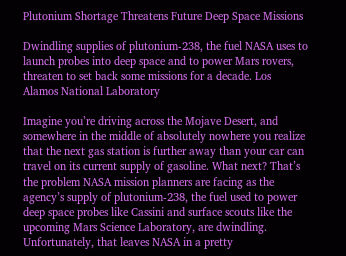Plutonium Shortage Threatens Future Deep Space Missions

Dwindling supplies of plutonium-238, the fuel NASA uses to launch probes into deep space and to power Mars rovers, threaten to set back some missions for a decade. Los Alamos National Laboratory

Imagine you’re driving across the Mojave Desert, and somewhere in the middle of absolutely nowhere you realize that the next gas station is further away than your car can travel on its current supply of gasoline. What next? That’s the problem NASA mission planners are facing as the agency’s supply of plutonium-238, the fuel used to power deep space probes like Cassini and surface scouts like the upcoming Mars Science Laboratory, are dwindling. Unfortunately, that leaves NASA in a pretty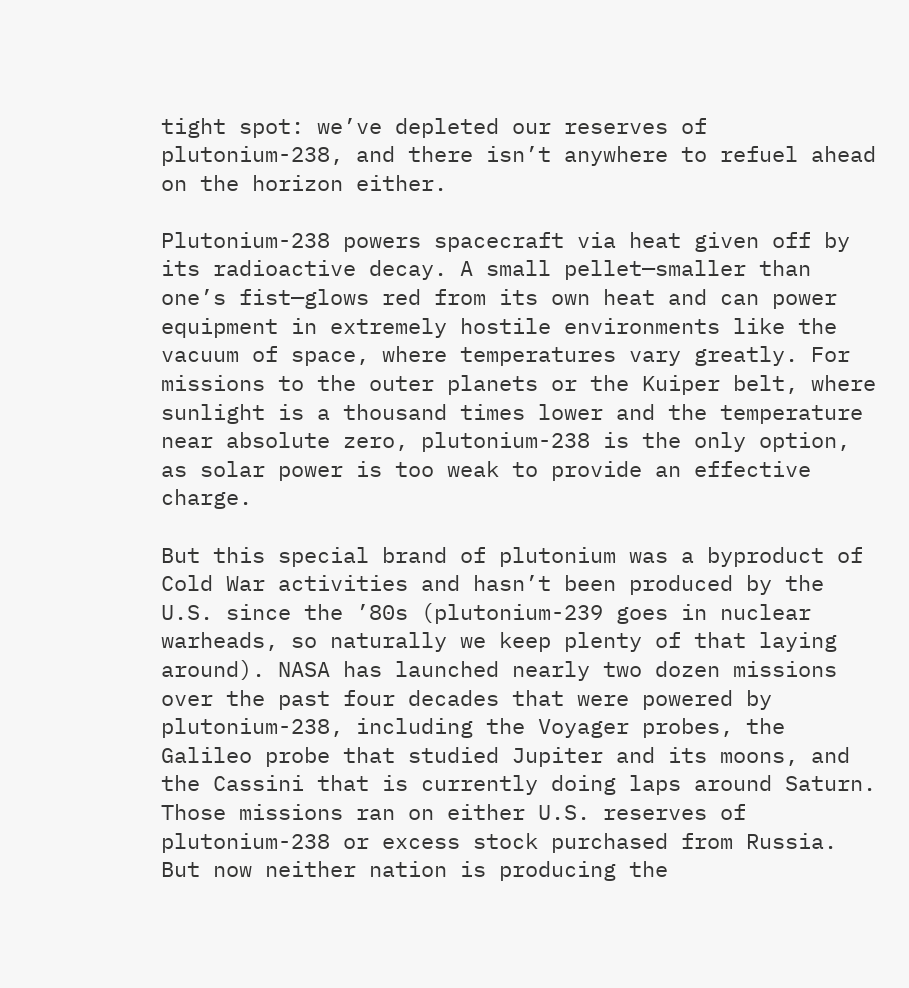tight spot: we’ve depleted our reserves of plutonium-238, and there isn’t anywhere to refuel ahead on the horizon either.

Plutonium-238 powers spacecraft via heat given off by its radioactive decay. A small pellet—smaller than one’s fist—glows red from its own heat and can power equipment in extremely hostile environments like the vacuum of space, where temperatures vary greatly. For missions to the outer planets or the Kuiper belt, where sunlight is a thousand times lower and the temperature near absolute zero, plutonium-238 is the only option, as solar power is too weak to provide an effective charge.

But this special brand of plutonium was a byproduct of Cold War activities and hasn’t been produced by the U.S. since the ’80s (plutonium-239 goes in nuclear warheads, so naturally we keep plenty of that laying around). NASA has launched nearly two dozen missions over the past four decades that were powered by plutonium-238, including the Voyager probes, the Galileo probe that studied Jupiter and its moons, and the Cassini that is currently doing laps around Saturn. Those missions ran on either U.S. reserves of plutonium-238 or excess stock purchased from Russia. But now neither nation is producing the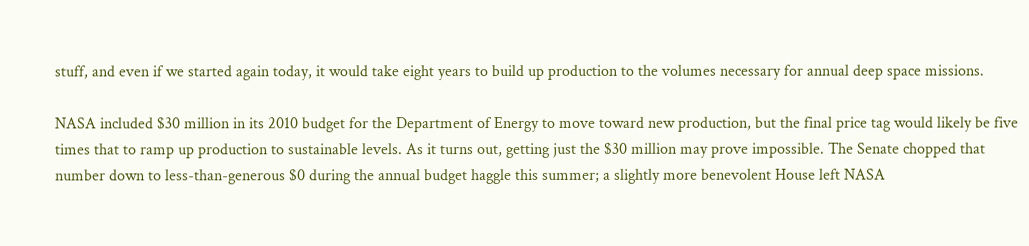stuff, and even if we started again today, it would take eight years to build up production to the volumes necessary for annual deep space missions.

NASA included $30 million in its 2010 budget for the Department of Energy to move toward new production, but the final price tag would likely be five times that to ramp up production to sustainable levels. As it turns out, getting just the $30 million may prove impossible. The Senate chopped that number down to less-than-generous $0 during the annual budget haggle this summer; a slightly more benevolent House left NASA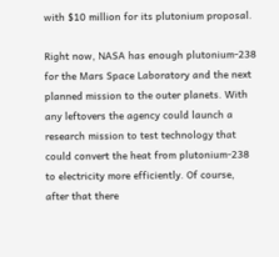with $10 million for its plutonium proposal.

Right now, NASA has enough plutonium-238 for the Mars Space Laboratory and the next planned mission to the outer planets. With any leftovers the agency could launch a research mission to test technology that could convert the heat from plutonium-238 to electricity more efficiently. Of course, after that there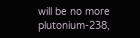will be no more plutonium-238,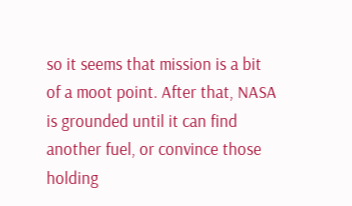so it seems that mission is a bit of a moot point. After that, NASA is grounded until it can find another fuel, or convince those holding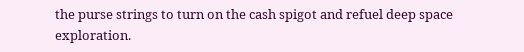the purse strings to turn on the cash spigot and refuel deep space exploration.